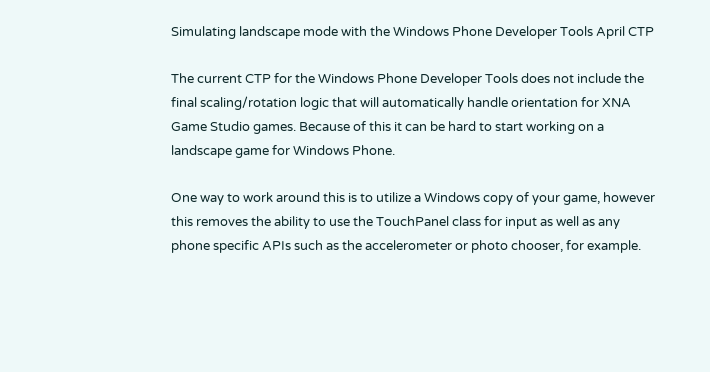Simulating landscape mode with the Windows Phone Developer Tools April CTP

The current CTP for the Windows Phone Developer Tools does not include the final scaling/rotation logic that will automatically handle orientation for XNA Game Studio games. Because of this it can be hard to start working on a landscape game for Windows Phone.

One way to work around this is to utilize a Windows copy of your game, however this removes the ability to use the TouchPanel class for input as well as any phone specific APIs such as the accelerometer or photo chooser, for example.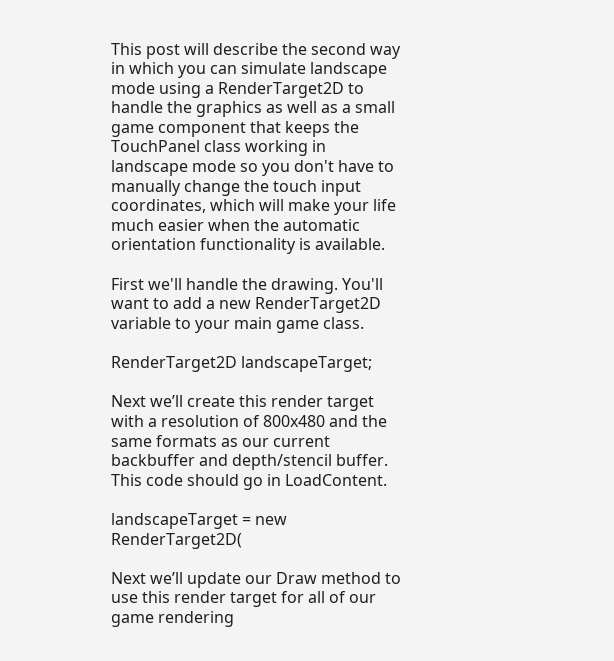This post will describe the second way in which you can simulate landscape mode using a RenderTarget2D to handle the graphics as well as a small game component that keeps the TouchPanel class working in landscape mode so you don't have to manually change the touch input coordinates, which will make your life much easier when the automatic orientation functionality is available.

First we'll handle the drawing. You'll want to add a new RenderTarget2D variable to your main game class.

RenderTarget2D landscapeTarget;

Next we’ll create this render target with a resolution of 800x480 and the same formats as our current backbuffer and depth/stencil buffer. This code should go in LoadContent.

landscapeTarget = new RenderTarget2D(

Next we’ll update our Draw method to use this render target for all of our game rendering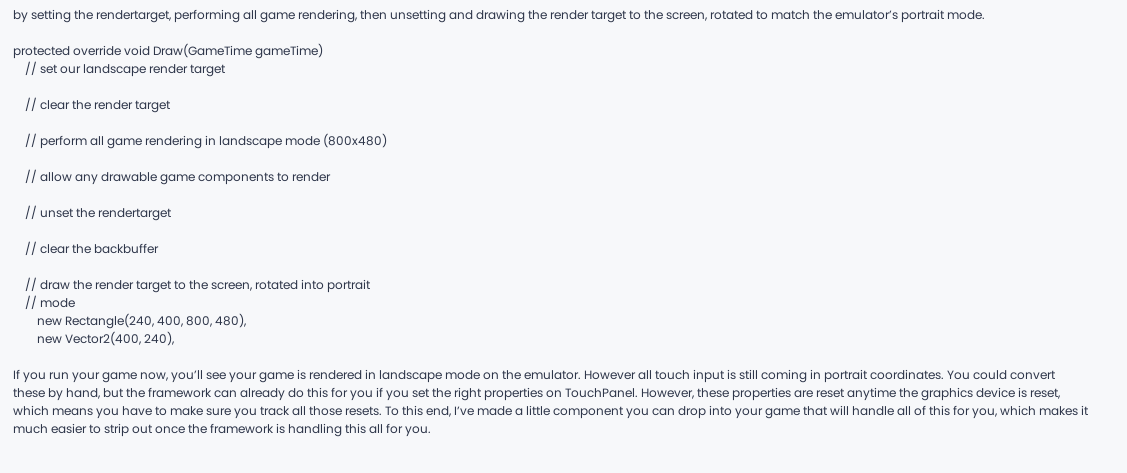by setting the rendertarget, performing all game rendering, then unsetting and drawing the render target to the screen, rotated to match the emulator’s portrait mode.

protected override void Draw(GameTime gameTime)
    // set our landscape render target

    // clear the render target

    // perform all game rendering in landscape mode (800x480)

    // allow any drawable game components to render

    // unset the rendertarget

    // clear the backbuffer

    // draw the render target to the screen, rotated into portrait
    // mode
        new Rectangle(240, 400, 800, 480),
        new Vector2(400, 240),

If you run your game now, you’ll see your game is rendered in landscape mode on the emulator. However all touch input is still coming in portrait coordinates. You could convert these by hand, but the framework can already do this for you if you set the right properties on TouchPanel. However, these properties are reset anytime the graphics device is reset, which means you have to make sure you track all those resets. To this end, I’ve made a little component you can drop into your game that will handle all of this for you, which makes it much easier to strip out once the framework is handling this all for you.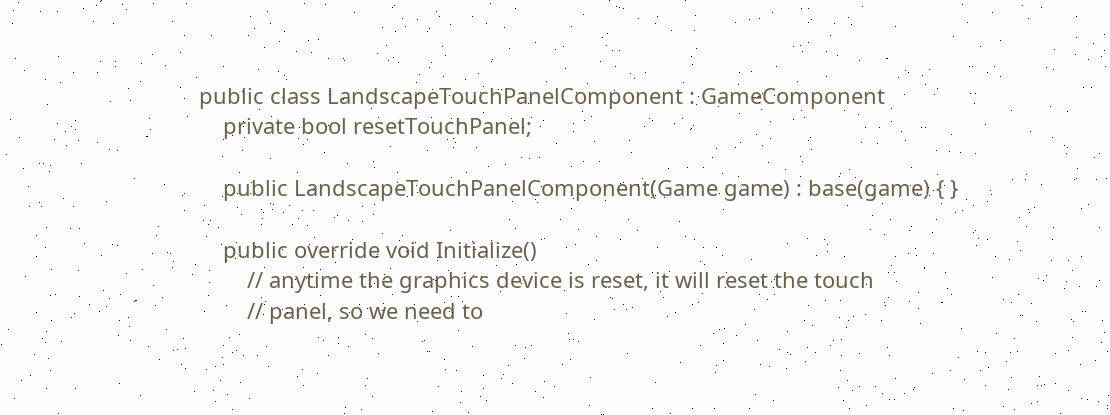public class LandscapeTouchPanelComponent : GameComponent
    private bool resetTouchPanel;

    public LandscapeTouchPanelComponent(Game game) : base(game) { }

    public override void Initialize()
        // anytime the graphics device is reset, it will reset the touch
        // panel, so we need to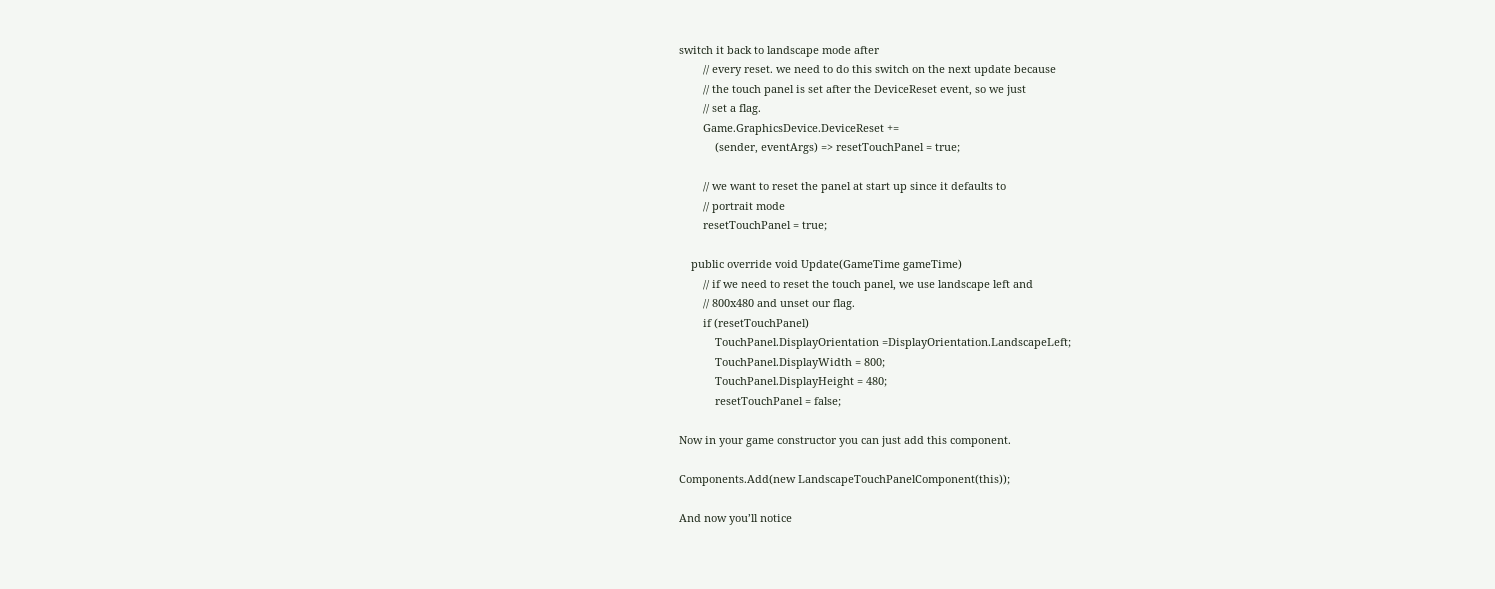switch it back to landscape mode after
        // every reset. we need to do this switch on the next update because
        // the touch panel is set after the DeviceReset event, so we just
        // set a flag.
        Game.GraphicsDevice.DeviceReset +=
            (sender, eventArgs) => resetTouchPanel = true;

        // we want to reset the panel at start up since it defaults to
        // portrait mode
        resetTouchPanel = true;

    public override void Update(GameTime gameTime)
        // if we need to reset the touch panel, we use landscape left and
        // 800x480 and unset our flag.
        if (resetTouchPanel)
            TouchPanel.DisplayOrientation =DisplayOrientation.LandscapeLeft;
            TouchPanel.DisplayWidth = 800;
            TouchPanel.DisplayHeight = 480;
            resetTouchPanel = false;

Now in your game constructor you can just add this component.

Components.Add(new LandscapeTouchPanelComponent(this));

And now you’ll notice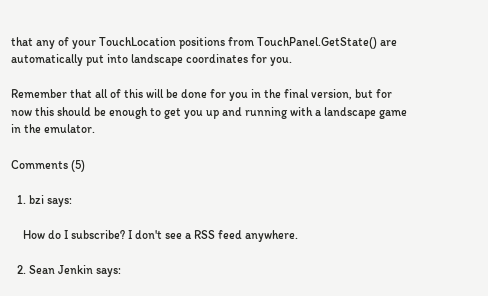that any of your TouchLocation positions from TouchPanel.GetState() are automatically put into landscape coordinates for you.

Remember that all of this will be done for you in the final version, but for now this should be enough to get you up and running with a landscape game in the emulator.

Comments (5)

  1. bzi says:

    How do I subscribe? I don't see a RSS feed anywhere.

  2. Sean Jenkin says: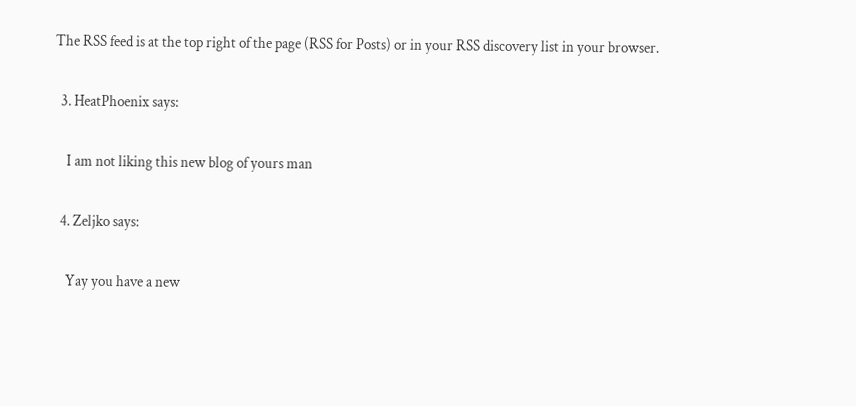The RSS feed is at the top right of the page (RSS for Posts) or in your RSS discovery list in your browser.

  3. HeatPhoenix says:

    I am not liking this new blog of yours man

  4. Zeljko says:

    Yay you have a new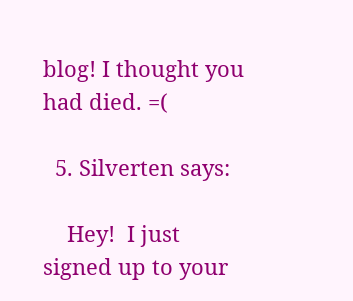blog! I thought you had died. =(

  5. Silverten says:

    Hey!  I just signed up to your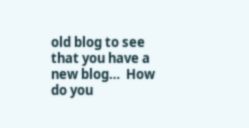old blog to see that you have a new blog…  How do you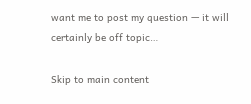want me to post my question — it will certainly be off topic…

Skip to main content